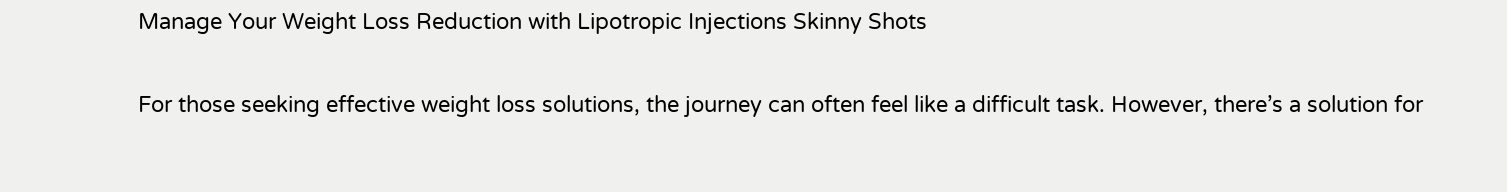Manage Your Weight Loss Reduction with Lipotropic Injections Skinny Shots

For those seeking effective weight loss solutions, the journey can often feel like a difficult task. However, there’s a solution for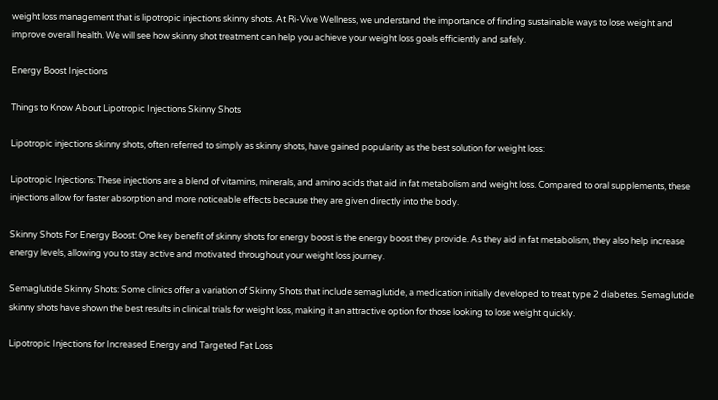weight loss management that is lipotropic injections skinny shots. At Ri-Vive Wellness, we understand the importance of finding sustainable ways to lose weight and improve overall health. We will see how skinny shot treatment can help you achieve your weight loss goals efficiently and safely.

Energy Boost Injections

Things to Know About Lipotropic Injections Skinny Shots

Lipotropic injections skinny shots, often referred to simply as skinny shots, have gained popularity as the best solution for weight loss:

Lipotropic Injections: These injections are a blend of vitamins, minerals, and amino acids that aid in fat metabolism and weight loss. Compared to oral supplements, these injections allow for faster absorption and more noticeable effects because they are given directly into the body.

Skinny Shots For Energy Boost: One key benefit of skinny shots for energy boost is the energy boost they provide. As they aid in fat metabolism, they also help increase energy levels, allowing you to stay active and motivated throughout your weight loss journey.

Semaglutide Skinny Shots: Some clinics offer a variation of Skinny Shots that include semaglutide, a medication initially developed to treat type 2 diabetes. Semaglutide skinny shots have shown the best results in clinical trials for weight loss, making it an attractive option for those looking to lose weight quickly.

Lipotropic Injections for Increased Energy and Targeted Fat Loss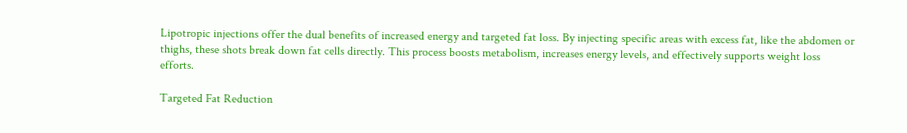Lipotropic injections offer the dual benefits of increased energy and targeted fat loss. By injecting specific areas with excess fat, like the abdomen or thighs, these shots break down fat cells directly. This process boosts metabolism, increases energy levels, and effectively supports weight loss efforts.

Targeted Fat Reduction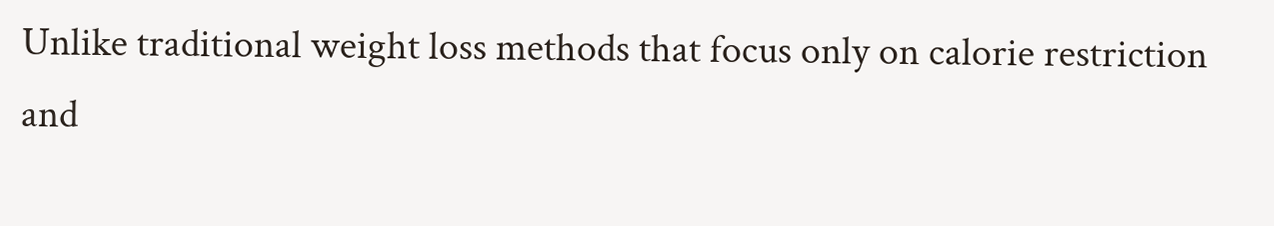Unlike traditional weight loss methods that focus only on calorie restriction and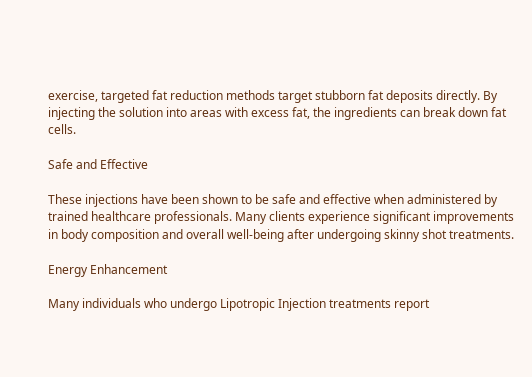exercise, targeted fat reduction methods target stubborn fat deposits directly. By injecting the solution into areas with excess fat, the ingredients can break down fat cells.

Safe and Effective

These injections have been shown to be safe and effective when administered by trained healthcare professionals. Many clients experience significant improvements in body composition and overall well-being after undergoing skinny shot treatments.

Energy Enhancement

Many individuals who undergo Lipotropic Injection treatments report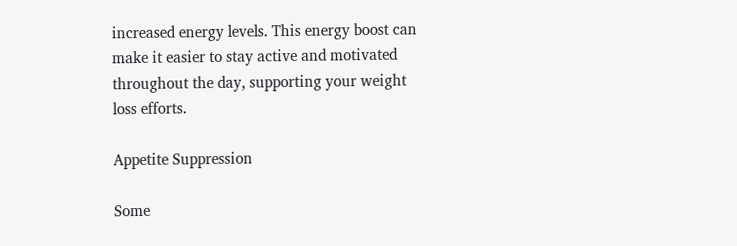increased energy levels. This energy boost can make it easier to stay active and motivated throughout the day, supporting your weight loss efforts.

Appetite Suppression

Some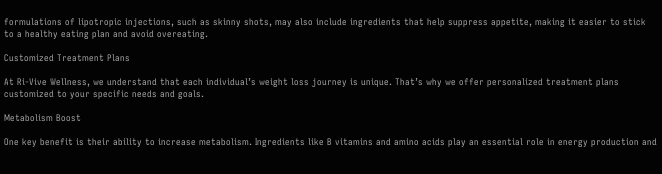formulations of lipotropic injections, such as skinny shots, may also include ingredients that help suppress appetite, making it easier to stick to a healthy eating plan and avoid overeating.

Customized Treatment Plans

At Ri-Vive Wellness, we understand that each individual’s weight loss journey is unique. That’s why we offer personalized treatment plans customized to your specific needs and goals.

Metabolism Boost

One key benefit is their ability to increase metabolism. Ingredients like B vitamins and amino acids play an essential role in energy production and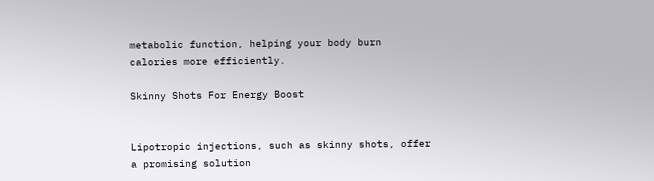metabolic function, helping your body burn calories more efficiently.

Skinny Shots For Energy Boost


Lipotropic injections, such as skinny shots, offer a promising solution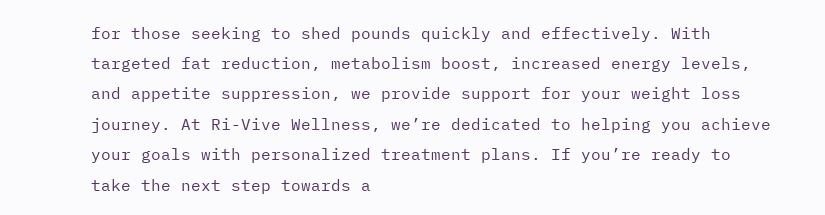for those seeking to shed pounds quickly and effectively. With targeted fat reduction, metabolism boost, increased energy levels, and appetite suppression, we provide support for your weight loss journey. At Ri-Vive Wellness, we’re dedicated to helping you achieve your goals with personalized treatment plans. If you’re ready to take the next step towards a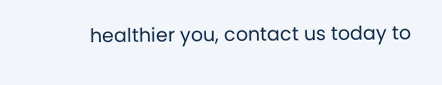healthier you, contact us today to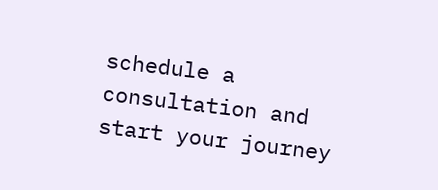schedule a consultation and start your journey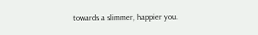towards a slimmer, happier you.